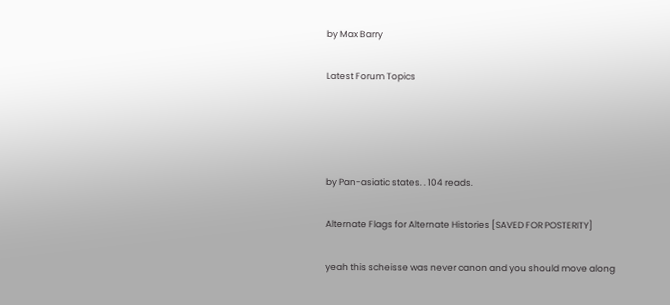by Max Barry

Latest Forum Topics




by Pan-asiatic states. . 104 reads.

Alternate Flags for Alternate Histories [SAVED FOR POSTERITY]

yeah this scheisse was never canon and you should move along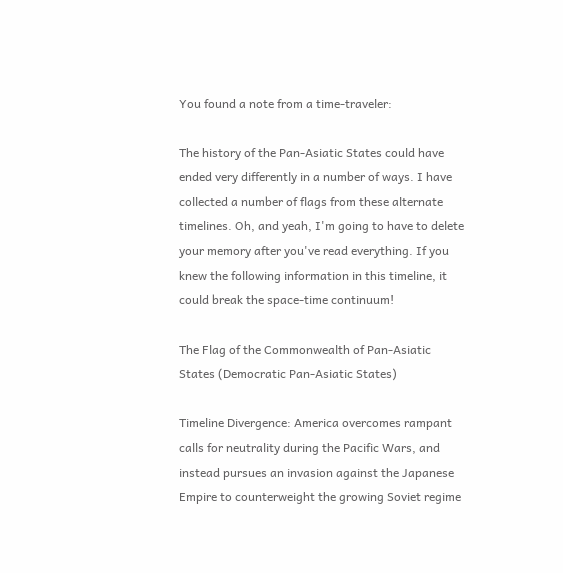You found a note from a time-traveler:

The history of the Pan-Asiatic States could have ended very differently in a number of ways. I have collected a number of flags from these alternate timelines. Oh, and yeah, I'm going to have to delete your memory after you've read everything. If you knew the following information in this timeline, it could break the space-time continuum!

The Flag of the Commonwealth of Pan-Asiatic States (Democratic Pan-Asiatic States)

Timeline Divergence: America overcomes rampant calls for neutrality during the Pacific Wars, and instead pursues an invasion against the Japanese Empire to counterweight the growing Soviet regime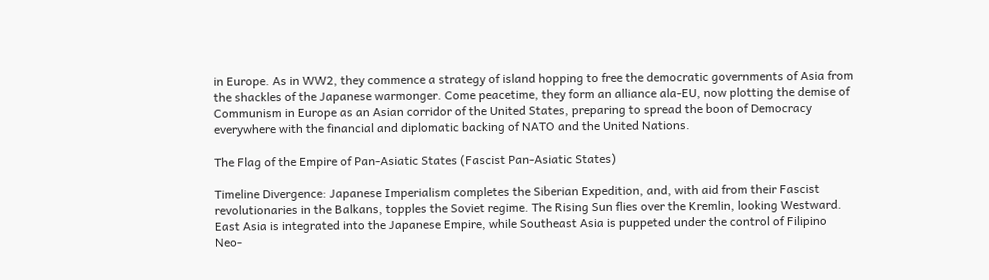in Europe. As in WW2, they commence a strategy of island hopping to free the democratic governments of Asia from the shackles of the Japanese warmonger. Come peacetime, they form an alliance ala-EU, now plotting the demise of Communism in Europe as an Asian corridor of the United States, preparing to spread the boon of Democracy everywhere with the financial and diplomatic backing of NATO and the United Nations.

The Flag of the Empire of Pan-Asiatic States (Fascist Pan-Asiatic States)

Timeline Divergence: Japanese Imperialism completes the Siberian Expedition, and, with aid from their Fascist revolutionaries in the Balkans, topples the Soviet regime. The Rising Sun flies over the Kremlin, looking Westward. East Asia is integrated into the Japanese Empire, while Southeast Asia is puppeted under the control of Filipino Neo-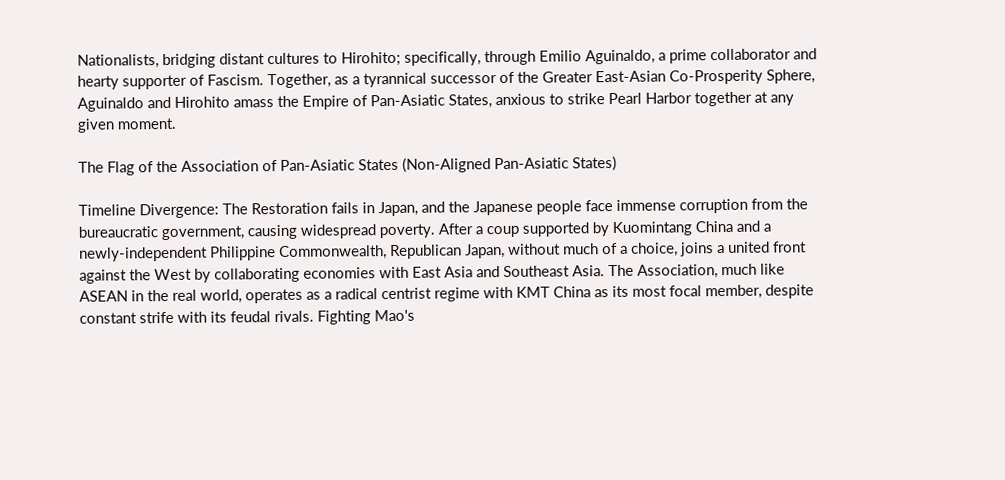Nationalists, bridging distant cultures to Hirohito; specifically, through Emilio Aguinaldo, a prime collaborator and hearty supporter of Fascism. Together, as a tyrannical successor of the Greater East-Asian Co-Prosperity Sphere, Aguinaldo and Hirohito amass the Empire of Pan-Asiatic States, anxious to strike Pearl Harbor together at any given moment.

The Flag of the Association of Pan-Asiatic States (Non-Aligned Pan-Asiatic States)

Timeline Divergence: The Restoration fails in Japan, and the Japanese people face immense corruption from the bureaucratic government, causing widespread poverty. After a coup supported by Kuomintang China and a newly-independent Philippine Commonwealth, Republican Japan, without much of a choice, joins a united front against the West by collaborating economies with East Asia and Southeast Asia. The Association, much like ASEAN in the real world, operates as a radical centrist regime with KMT China as its most focal member, despite constant strife with its feudal rivals. Fighting Mao's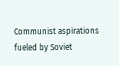Communist aspirations fueled by Soviet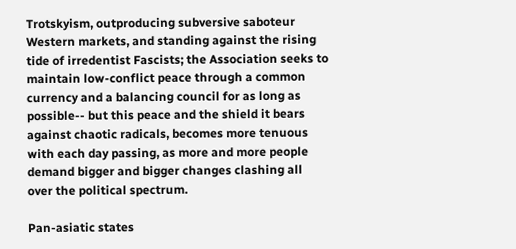Trotskyism, outproducing subversive saboteur Western markets, and standing against the rising tide of irredentist Fascists; the Association seeks to maintain low-conflict peace through a common currency and a balancing council for as long as possible-- but this peace and the shield it bears against chaotic radicals, becomes more tenuous with each day passing, as more and more people demand bigger and bigger changes clashing all over the political spectrum.

Pan-asiatic states